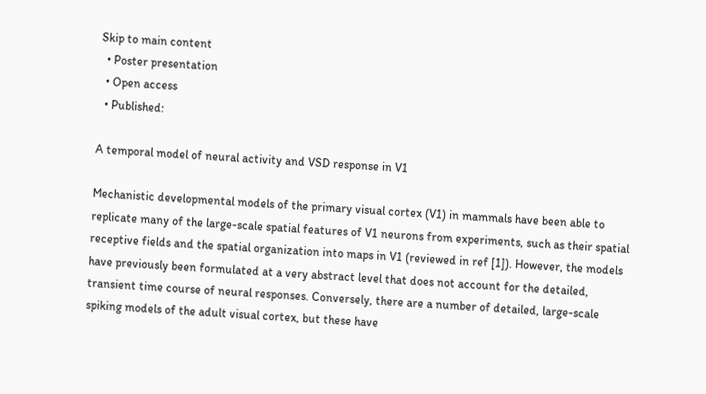Skip to main content
  • Poster presentation
  • Open access
  • Published:

A temporal model of neural activity and VSD response in V1

Mechanistic developmental models of the primary visual cortex (V1) in mammals have been able to replicate many of the large-scale spatial features of V1 neurons from experiments, such as their spatial receptive fields and the spatial organization into maps in V1 (reviewed in ref [1]). However, the models have previously been formulated at a very abstract level that does not account for the detailed, transient time course of neural responses. Conversely, there are a number of detailed, large-scale spiking models of the adult visual cortex, but these have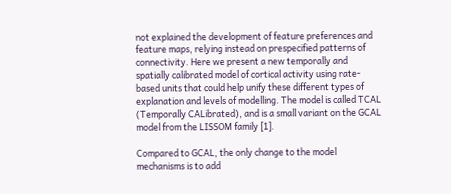not explained the development of feature preferences and feature maps, relying instead on prespecified patterns of connectivity. Here we present a new temporally and spatially calibrated model of cortical activity using rate-based units that could help unify these different types of explanation and levels of modelling. The model is called TCAL (Temporally CALibrated), and is a small variant on the GCAL model from the LISSOM family [1].

Compared to GCAL, the only change to the model mechanisms is to add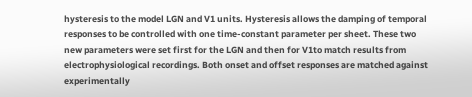hysteresis to the model LGN and V1 units. Hysteresis allows the damping of temporal responses to be controlled with one time-constant parameter per sheet. These two new parameters were set first for the LGN and then for V1to match results from electrophysiological recordings. Both onset and offset responses are matched against experimentally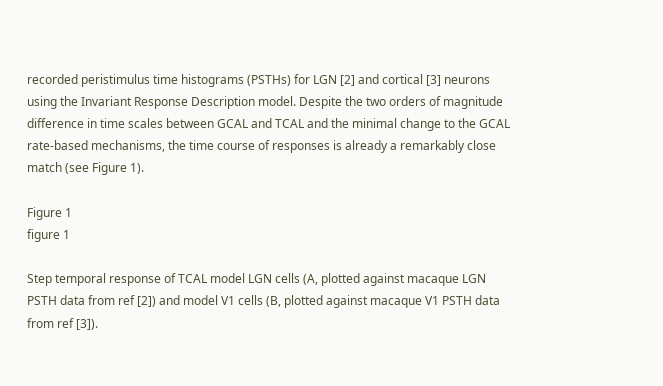recorded peristimulus time histograms (PSTHs) for LGN [2] and cortical [3] neurons using the Invariant Response Description model. Despite the two orders of magnitude difference in time scales between GCAL and TCAL and the minimal change to the GCAL rate-based mechanisms, the time course of responses is already a remarkably close match (see Figure 1).

Figure 1
figure 1

Step temporal response of TCAL model LGN cells (A, plotted against macaque LGN PSTH data from ref [2]) and model V1 cells (B, plotted against macaque V1 PSTH data from ref [3]).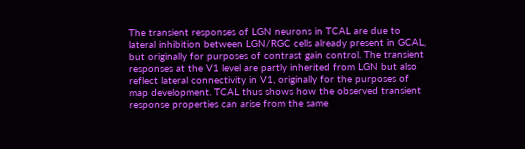The transient responses of LGN neurons in TCAL are due to lateral inhibition between LGN/RGC cells already present in GCAL, but originally for purposes of contrast gain control. The transient responses at the V1 level are partly inherited from LGN but also reflect lateral connectivity in V1, originally for the purposes of map development. TCAL thus shows how the observed transient response properties can arise from the same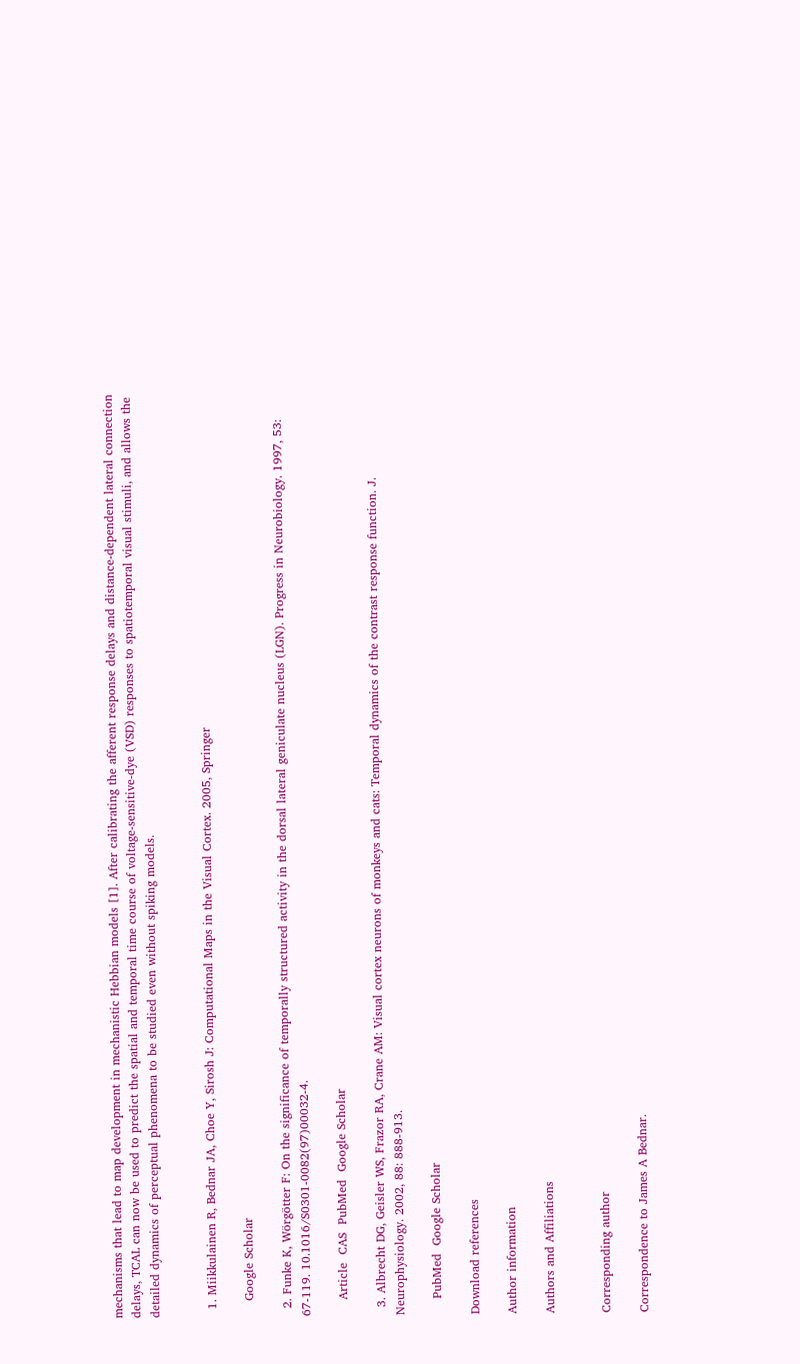mechanisms that lead to map development in mechanistic Hebbian models [1]. After calibrating the afferent response delays and distance-dependent lateral connection delays, TCAL can now be used to predict the spatial and temporal time course of voltage-sensitive-dye (VSD) responses to spatiotemporal visual stimuli, and allows the detailed dynamics of perceptual phenomena to be studied even without spiking models.


  1. Miikkulainen R, Bednar JA, Choe Y, Sirosh J: Computational Maps in the Visual Cortex. 2005, Springer

    Google Scholar

  2. Funke K, Wörgötter F: On the significance of temporally structured activity in the dorsal lateral geniculate nucleus (LGN). Progress in Neurobiology. 1997, 53: 67-119. 10.1016/S0301-0082(97)00032-4.

    Article  CAS  PubMed  Google Scholar

  3. Albrecht DG, Geisler WS, Frazor RA, Crane AM: Visual cortex neurons of monkeys and cats: Temporal dynamics of the contrast response function. J. Neurophysiology. 2002, 88: 888-913.

    PubMed  Google Scholar

Download references

Author information

Authors and Affiliations


Corresponding author

Correspondence to James A Bednar.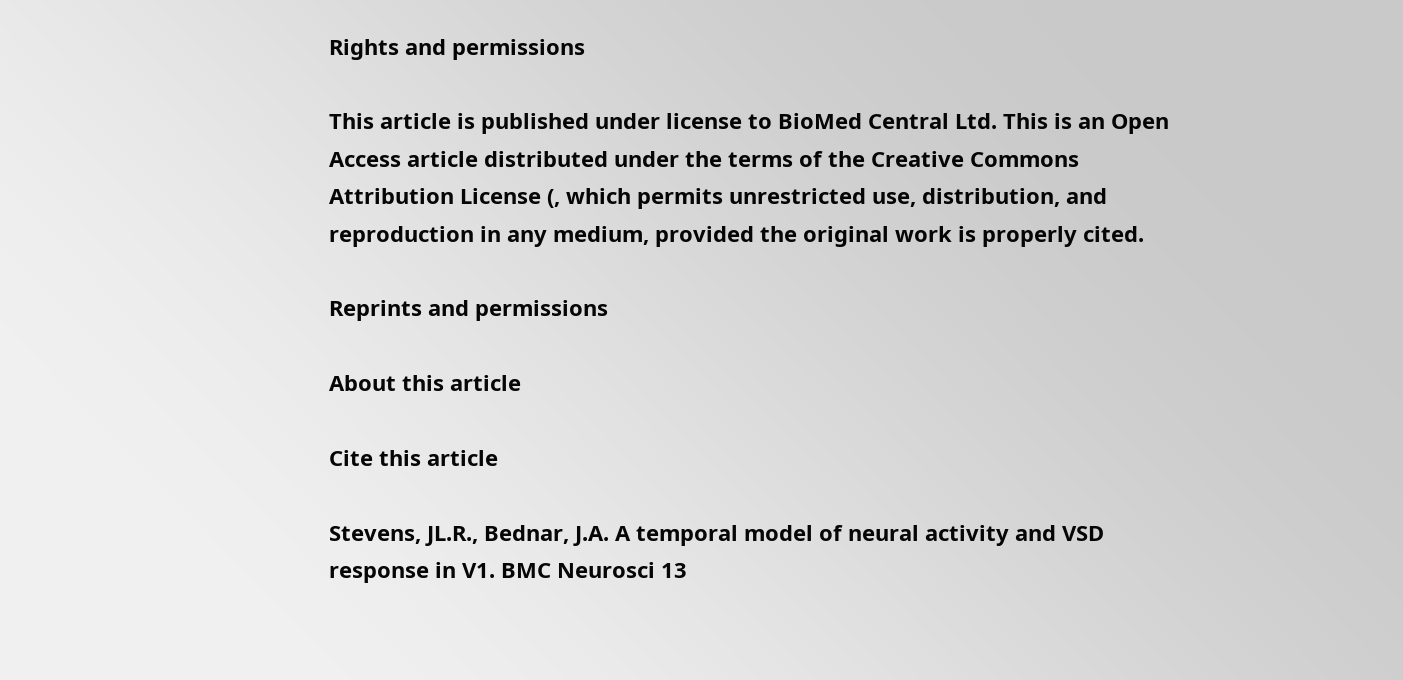Rights and permissions

This article is published under license to BioMed Central Ltd. This is an Open Access article distributed under the terms of the Creative Commons Attribution License (, which permits unrestricted use, distribution, and reproduction in any medium, provided the original work is properly cited.

Reprints and permissions

About this article

Cite this article

Stevens, JL.R., Bednar, J.A. A temporal model of neural activity and VSD response in V1. BMC Neurosci 13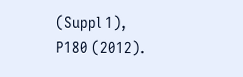(Suppl 1), P180 (2012).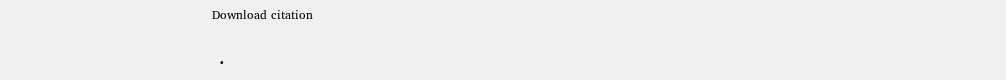Download citation

  •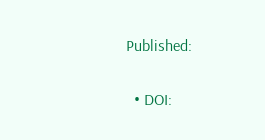Published:

  • DOI: